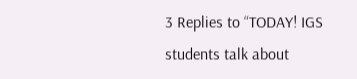3 Replies to “TODAY! IGS students talk about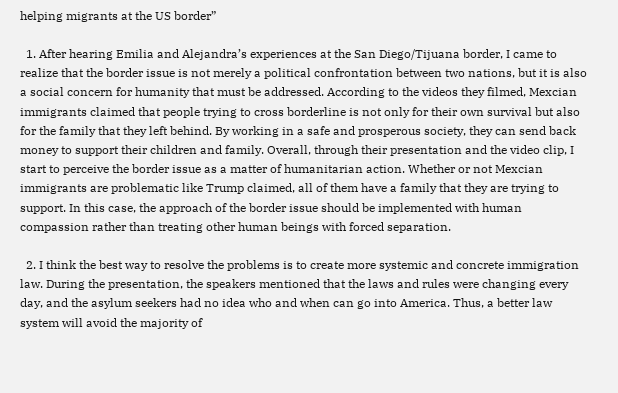helping migrants at the US border”

  1. After hearing Emilia and Alejandra’s experiences at the San Diego/Tijuana border, I came to realize that the border issue is not merely a political confrontation between two nations, but it is also a social concern for humanity that must be addressed. According to the videos they filmed, Mexcian immigrants claimed that people trying to cross borderline is not only for their own survival but also for the family that they left behind. By working in a safe and prosperous society, they can send back money to support their children and family. Overall, through their presentation and the video clip, I start to perceive the border issue as a matter of humanitarian action. Whether or not Mexcian immigrants are problematic like Trump claimed, all of them have a family that they are trying to support. In this case, the approach of the border issue should be implemented with human compassion rather than treating other human beings with forced separation.

  2. I think the best way to resolve the problems is to create more systemic and concrete immigration law. During the presentation, the speakers mentioned that the laws and rules were changing every day, and the asylum seekers had no idea who and when can go into America. Thus, a better law system will avoid the majority of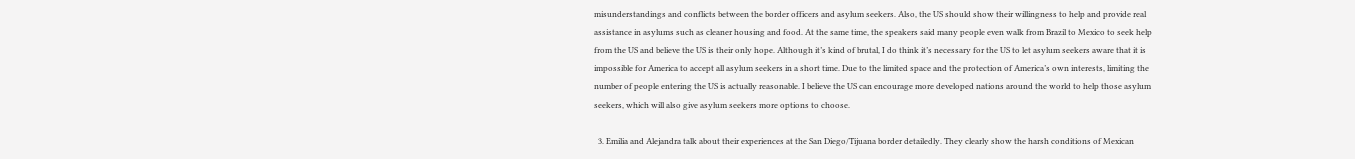misunderstandings and conflicts between the border officers and asylum seekers. Also, the US should show their willingness to help and provide real assistance in asylums such as cleaner housing and food. At the same time, the speakers said many people even walk from Brazil to Mexico to seek help from the US and believe the US is their only hope. Although it’s kind of brutal, I do think it’s necessary for the US to let asylum seekers aware that it is impossible for America to accept all asylum seekers in a short time. Due to the limited space and the protection of America’s own interests, limiting the number of people entering the US is actually reasonable. I believe the US can encourage more developed nations around the world to help those asylum seekers, which will also give asylum seekers more options to choose.

  3. Emilia and Alejandra talk about their experiences at the San Diego/Tijuana border detailedly. They clearly show the harsh conditions of Mexican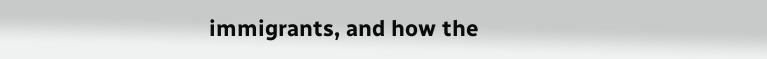immigrants, and how the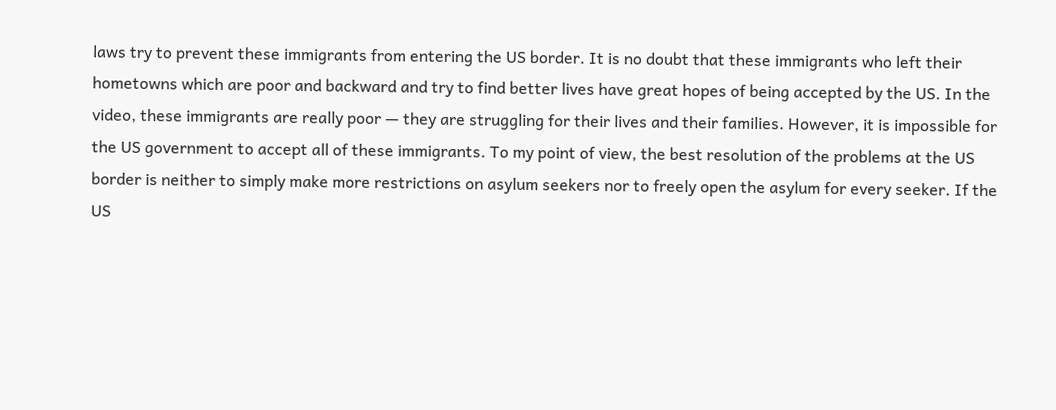laws try to prevent these immigrants from entering the US border. It is no doubt that these immigrants who left their hometowns which are poor and backward and try to find better lives have great hopes of being accepted by the US. In the video, these immigrants are really poor — they are struggling for their lives and their families. However, it is impossible for the US government to accept all of these immigrants. To my point of view, the best resolution of the problems at the US border is neither to simply make more restrictions on asylum seekers nor to freely open the asylum for every seeker. If the US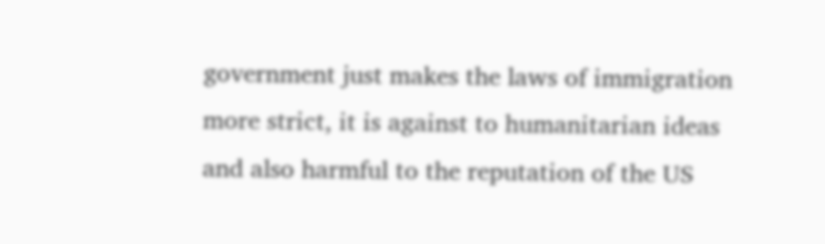government just makes the laws of immigration more strict, it is against to humanitarian ideas and also harmful to the reputation of the US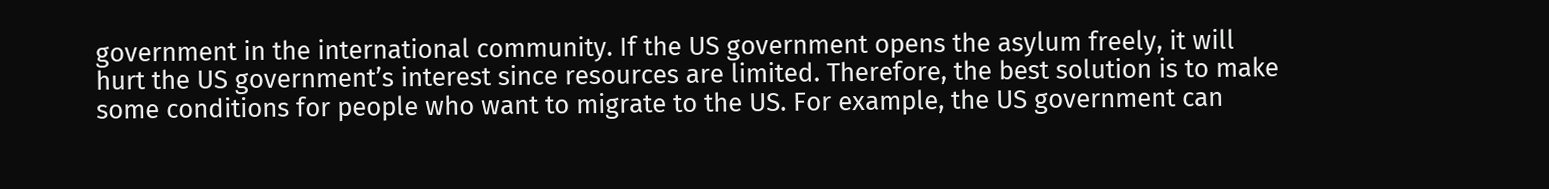government in the international community. If the US government opens the asylum freely, it will hurt the US government’s interest since resources are limited. Therefore, the best solution is to make some conditions for people who want to migrate to the US. For example, the US government can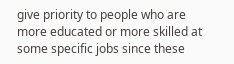give priority to people who are more educated or more skilled at some specific jobs since these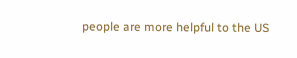people are more helpful to the US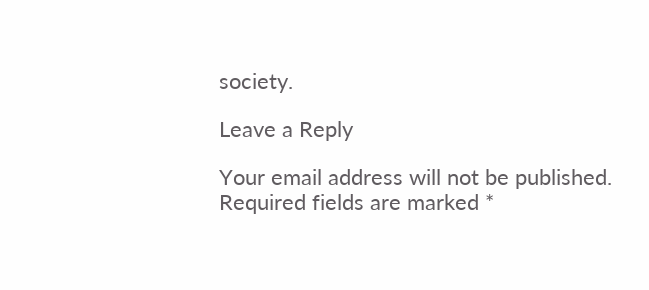society.

Leave a Reply

Your email address will not be published. Required fields are marked *